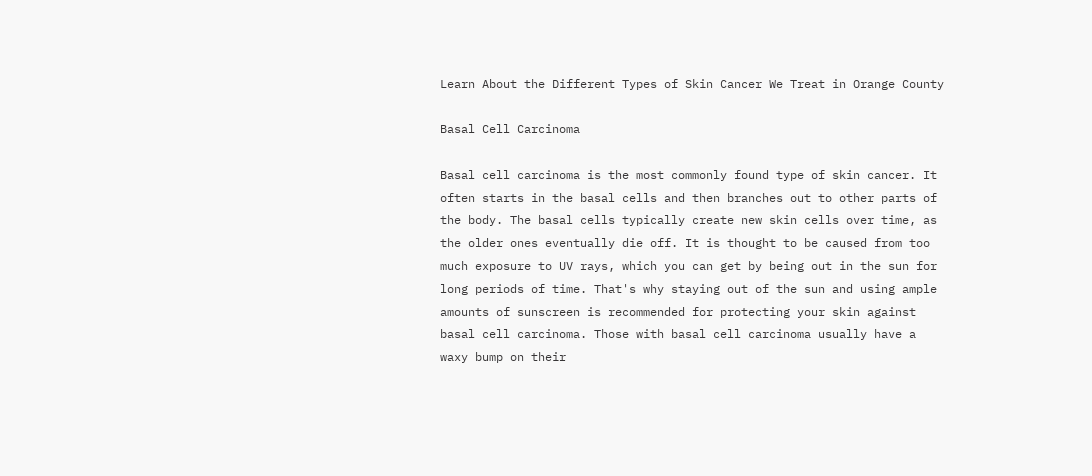Learn About the Different Types of Skin Cancer We Treat in Orange County

Basal Cell Carcinoma

Basal cell carcinoma is the most commonly found type of skin cancer. It often starts in the basal cells and then branches out to other parts of the body. The basal cells typically create new skin cells over time, as the older ones eventually die off. It is thought to be caused from too much exposure to UV rays, which you can get by being out in the sun for long periods of time. That's why staying out of the sun and using ample amounts of sunscreen is recommended for protecting your skin against basal cell carcinoma. Those with basal cell carcinoma usually have a waxy bump on their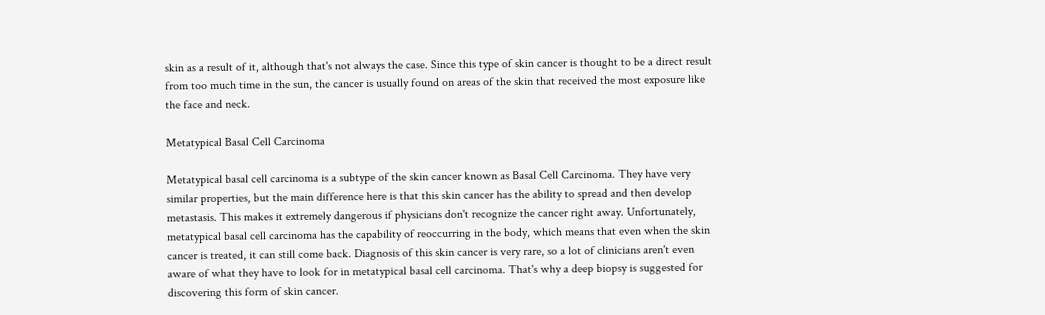skin as a result of it, although that's not always the case. Since this type of skin cancer is thought to be a direct result from too much time in the sun, the cancer is usually found on areas of the skin that received the most exposure like the face and neck.

Metatypical Basal Cell Carcinoma

Metatypical basal cell carcinoma is a subtype of the skin cancer known as Basal Cell Carcinoma. They have very similar properties, but the main difference here is that this skin cancer has the ability to spread and then develop metastasis. This makes it extremely dangerous if physicians don't recognize the cancer right away. Unfortunately, metatypical basal cell carcinoma has the capability of reoccurring in the body, which means that even when the skin cancer is treated, it can still come back. Diagnosis of this skin cancer is very rare, so a lot of clinicians aren't even aware of what they have to look for in metatypical basal cell carcinoma. That's why a deep biopsy is suggested for discovering this form of skin cancer.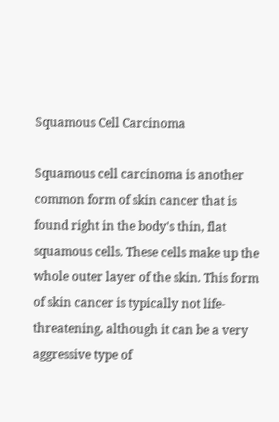Squamous Cell Carcinoma

Squamous cell carcinoma is another common form of skin cancer that is found right in the body's thin, flat squamous cells. These cells make up the whole outer layer of the skin. This form of skin cancer is typically not life-threatening, although it can be a very aggressive type of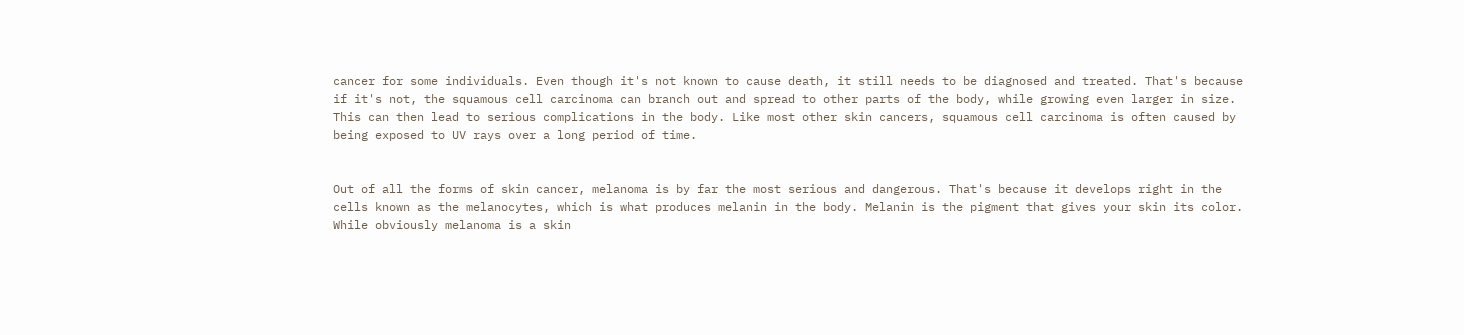cancer for some individuals. Even though it's not known to cause death, it still needs to be diagnosed and treated. That's because if it's not, the squamous cell carcinoma can branch out and spread to other parts of the body, while growing even larger in size. This can then lead to serious complications in the body. Like most other skin cancers, squamous cell carcinoma is often caused by being exposed to UV rays over a long period of time.


Out of all the forms of skin cancer, melanoma is by far the most serious and dangerous. That's because it develops right in the cells known as the melanocytes, which is what produces melanin in the body. Melanin is the pigment that gives your skin its color. While obviously melanoma is a skin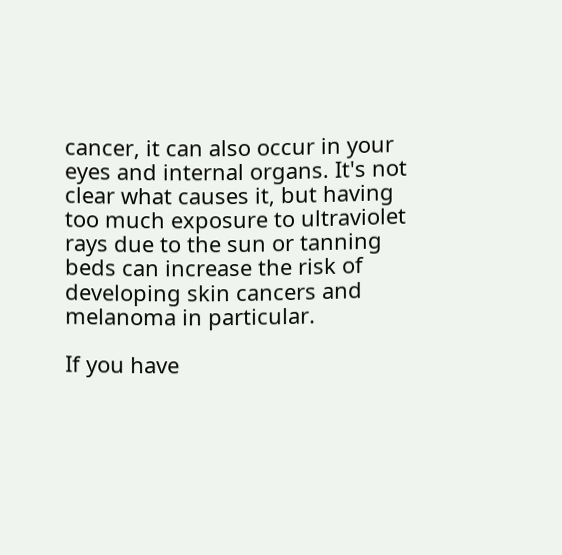cancer, it can also occur in your eyes and internal organs. It's not clear what causes it, but having too much exposure to ultraviolet rays due to the sun or tanning beds can increase the risk of developing skin cancers and melanoma in particular.

If you have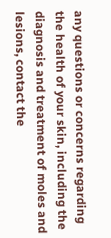any questions or concerns regarding the health of your skin, including the diagnosis and treatment of moles and lesions, contact the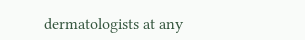dermatologists at any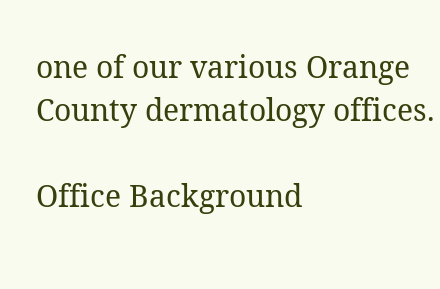one of our various Orange County dermatology offices.

Office Background